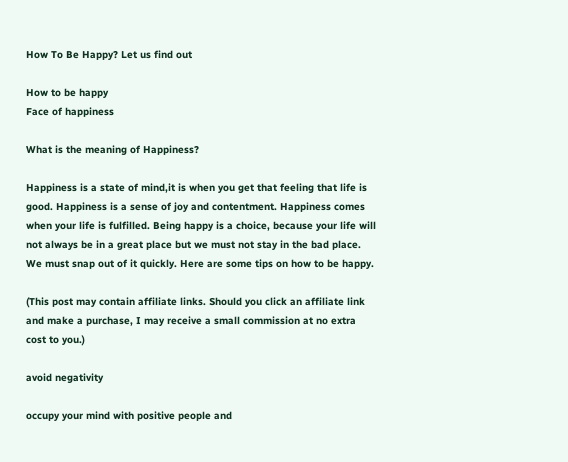How To Be Happy? Let us find out

How to be happy
Face of happiness

What is the meaning of Happiness?

Happiness is a state of mind,it is when you get that feeling that life is good. Happiness is a sense of joy and contentment. Happiness comes when your life is fulfilled. Being happy is a choice, because your life will not always be in a great place but we must not stay in the bad place. We must snap out of it quickly. Here are some tips on how to be happy.

(This post may contain affiliate links. Should you click an affiliate link and make a purchase, I may receive a small commission at no extra cost to you.)

avoid negativity

occupy your mind with positive people and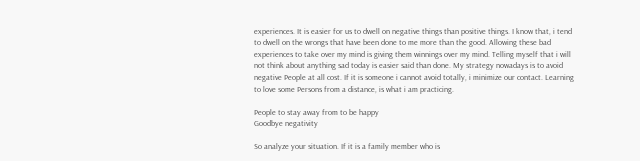experiences. It is easier for us to dwell on negative things than positive things. I know that, i tend to dwell on the wrongs that have been done to me more than the good. Allowing these bad experiences to take over my mind is giving them winnings over my mind. Telling myself that i will not think about anything sad today is easier said than done. My strategy nowadays is to avoid negative People at all cost. If it is someone i cannot avoid totally, i minimize our contact. Learning to love some Persons from a distance, is what i am practicing.

People to stay away from to be happy
Goodbye negativity

So analyze your situation. If it is a family member who is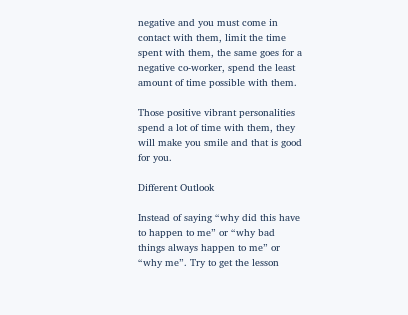negative and you must come in contact with them, limit the time spent with them, the same goes for a negative co-worker, spend the least amount of time possible with them.

Those positive vibrant personalities spend a lot of time with them, they will make you smile and that is good for you.

Different Outlook

Instead of saying “why did this have to happen to me” or “why bad things always happen to me” or “why me”. Try to get the lesson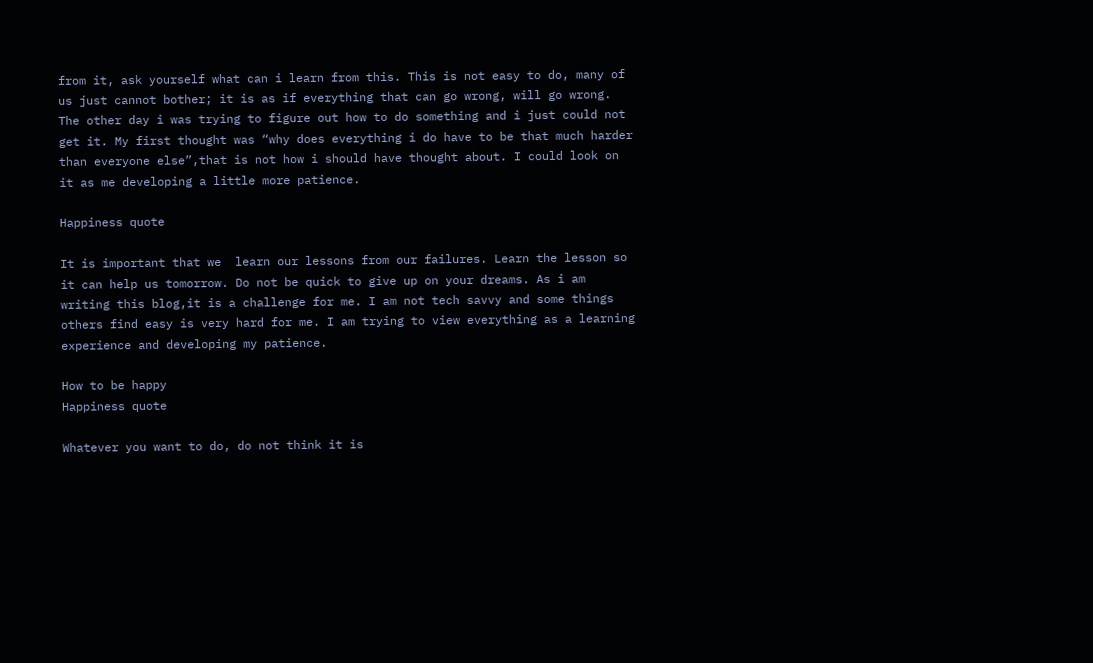from it, ask yourself what can i learn from this. This is not easy to do, many of us just cannot bother; it is as if everything that can go wrong, will go wrong. The other day i was trying to figure out how to do something and i just could not get it. My first thought was “why does everything i do have to be that much harder than everyone else”,that is not how i should have thought about. I could look on it as me developing a little more patience.

Happiness quote

It is important that we  learn our lessons from our failures. Learn the lesson so it can help us tomorrow. Do not be quick to give up on your dreams. As i am writing this blog,it is a challenge for me. I am not tech savvy and some things others find easy is very hard for me. I am trying to view everything as a learning experience and developing my patience.

How to be happy
Happiness quote

Whatever you want to do, do not think it is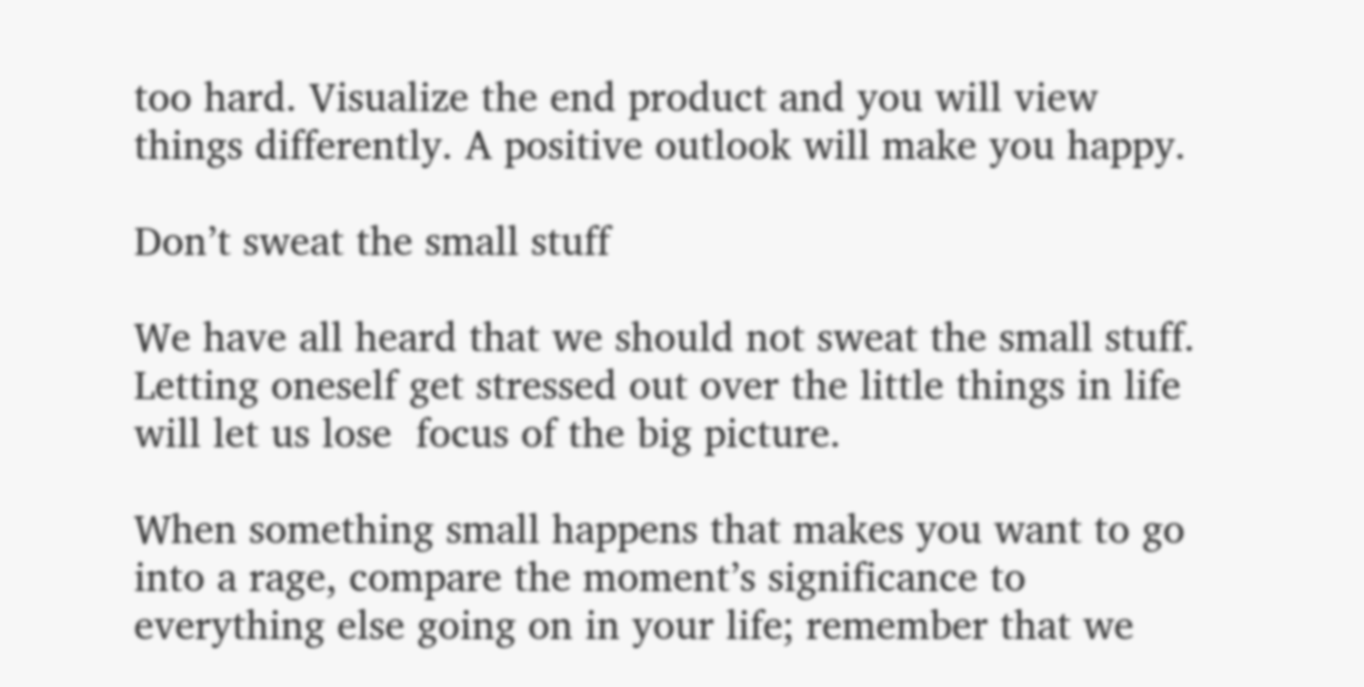too hard. Visualize the end product and you will view things differently. A positive outlook will make you happy.

Don’t sweat the small stuff

We have all heard that we should not sweat the small stuff. Letting oneself get stressed out over the little things in life will let us lose  focus of the big picture.

When something small happens that makes you want to go into a rage, compare the moment’s significance to everything else going on in your life; remember that we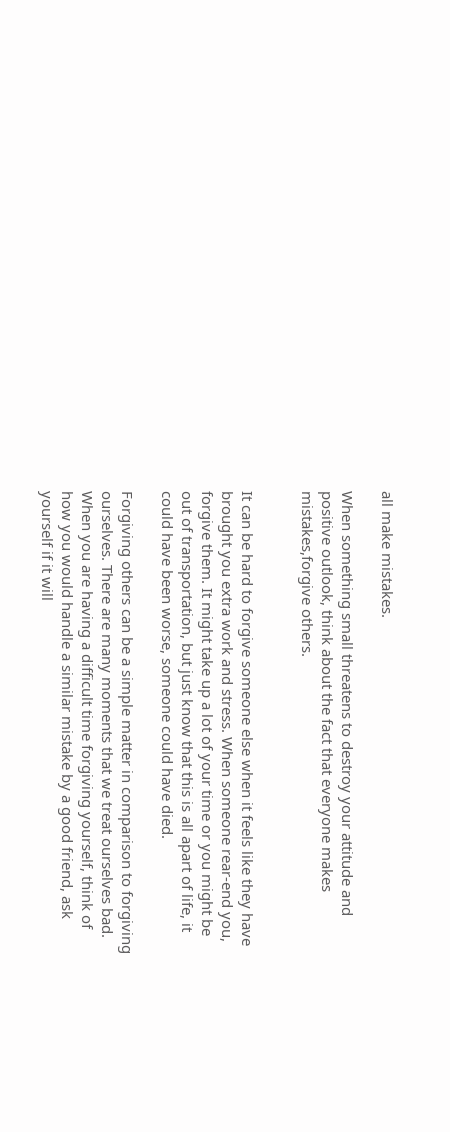all make mistakes.

When something small threatens to destroy your attitude and positive outlook, think about the fact that everyone makes mistakes,forgive others.


It can be hard to forgive someone else when it feels like they have brought you extra work and stress. When someone rear-end you, forgive them. It might take up a lot of your time or you might be out of transportation, but just know that this is all apart of life, it could have been worse, someone could have died.

Forgiving others can be a simple matter in comparison to forgiving ourselves. There are many moments that we treat ourselves bad. When you are having a difficult time forgiving yourself, think of how you would handle a similar mistake by a good friend, ask yourself if it will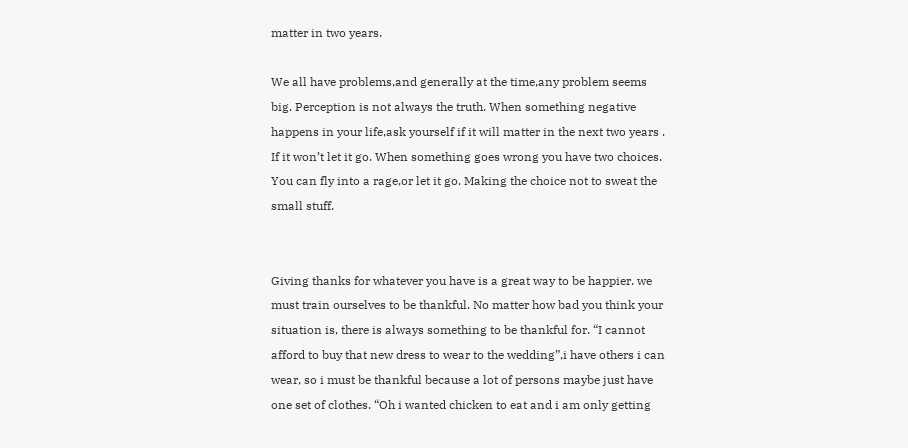matter in two years.

We all have problems,and generally at the time,any problem seems big. Perception is not always the truth. When something negative happens in your life,ask yourself if it will matter in the next two years . If it won’t let it go. When something goes wrong you have two choices. You can fly into a rage,or let it go. Making the choice not to sweat the small stuff.


Giving thanks for whatever you have is a great way to be happier. we must train ourselves to be thankful. No matter how bad you think your situation is, there is always something to be thankful for. “I cannot afford to buy that new dress to wear to the wedding”,i have others i can wear, so i must be thankful because a lot of persons maybe just have one set of clothes. “Oh i wanted chicken to eat and i am only getting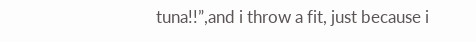tuna!!”,and i throw a fit, just because i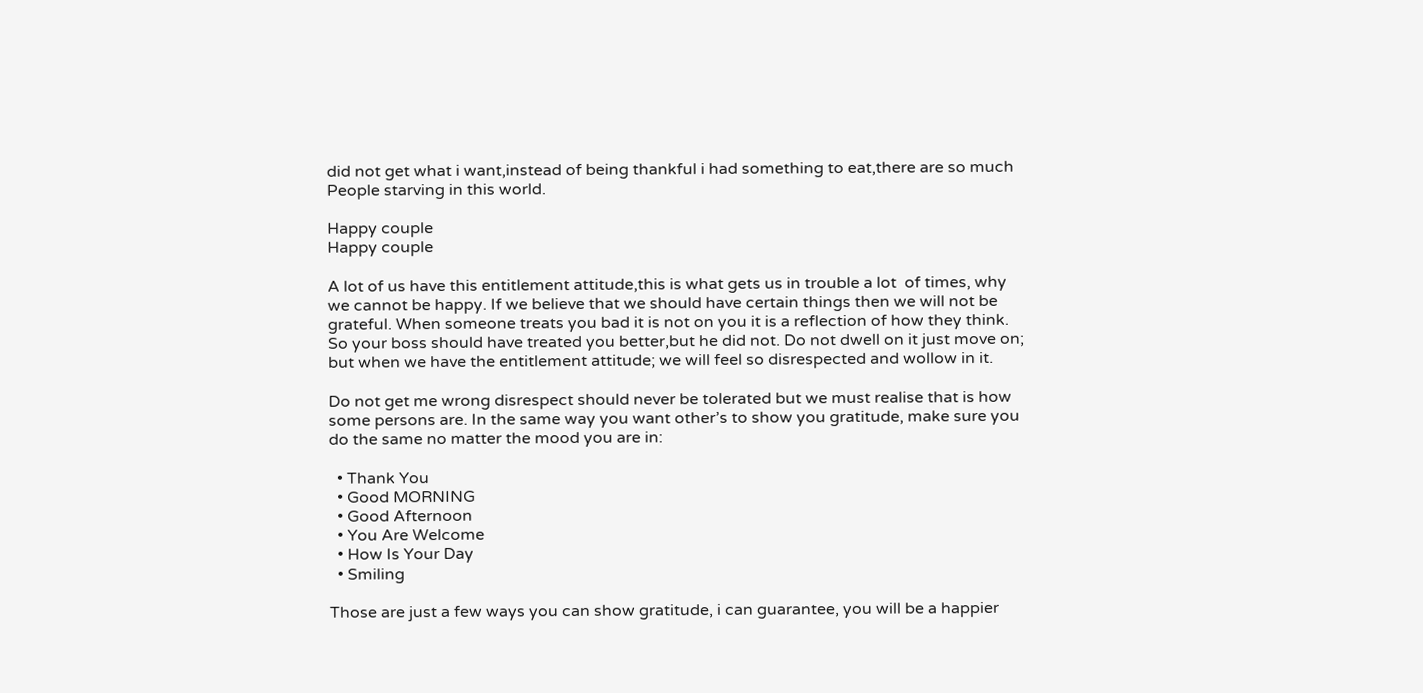did not get what i want,instead of being thankful i had something to eat,there are so much People starving in this world.

Happy couple
Happy couple

A lot of us have this entitlement attitude,this is what gets us in trouble a lot  of times, why we cannot be happy. If we believe that we should have certain things then we will not be grateful. When someone treats you bad it is not on you it is a reflection of how they think. So your boss should have treated you better,but he did not. Do not dwell on it just move on; but when we have the entitlement attitude; we will feel so disrespected and wollow in it.

Do not get me wrong disrespect should never be tolerated but we must realise that is how some persons are. In the same way you want other’s to show you gratitude, make sure you do the same no matter the mood you are in:

  • Thank You
  • Good MORNING
  • Good Afternoon
  • You Are Welcome
  • How Is Your Day
  • Smiling

Those are just a few ways you can show gratitude, i can guarantee, you will be a happier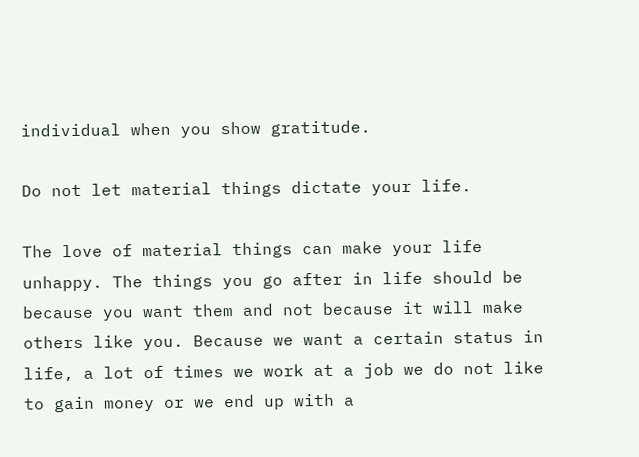individual when you show gratitude.

Do not let material things dictate your life.

The love of material things can make your life unhappy. The things you go after in life should be because you want them and not because it will make others like you. Because we want a certain status in life, a lot of times we work at a job we do not like to gain money or we end up with a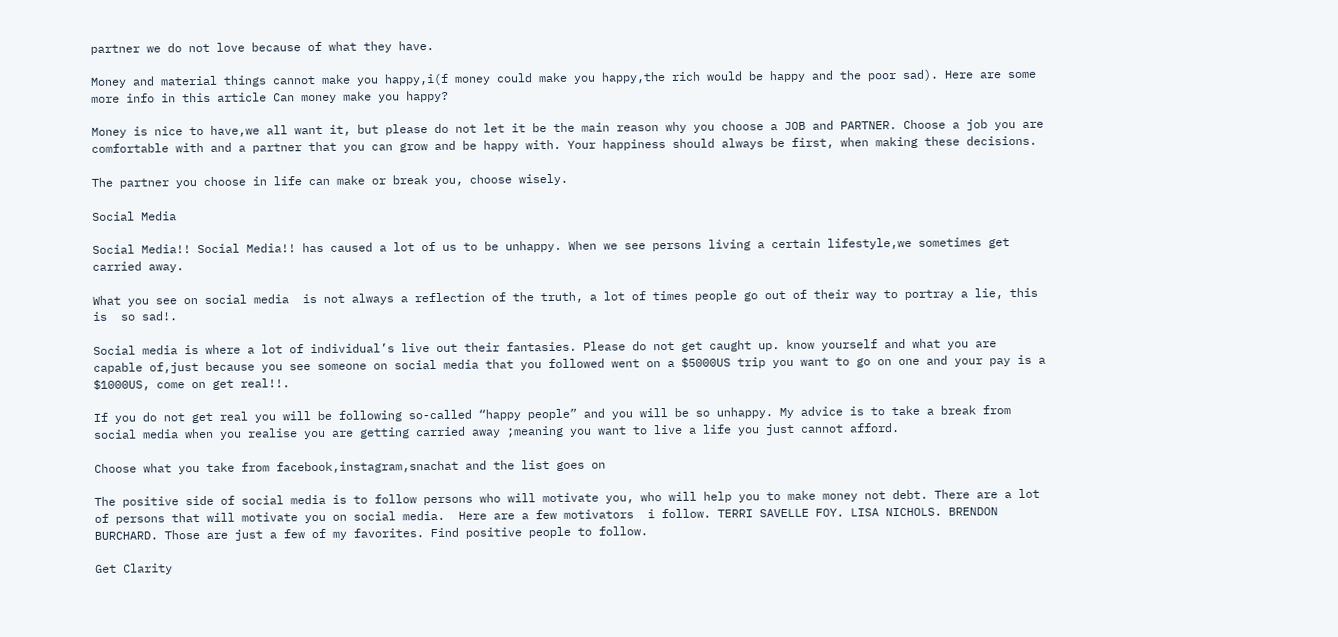partner we do not love because of what they have.

Money and material things cannot make you happy,i(f money could make you happy,the rich would be happy and the poor sad). Here are some more info in this article Can money make you happy?

Money is nice to have,we all want it, but please do not let it be the main reason why you choose a JOB and PARTNER. Choose a job you are comfortable with and a partner that you can grow and be happy with. Your happiness should always be first, when making these decisions.

The partner you choose in life can make or break you, choose wisely.

Social Media

Social Media!! Social Media!! has caused a lot of us to be unhappy. When we see persons living a certain lifestyle,we sometimes get carried away.

What you see on social media  is not always a reflection of the truth, a lot of times people go out of their way to portray a lie, this is  so sad!.

Social media is where a lot of individual’s live out their fantasies. Please do not get caught up. know yourself and what you are capable of,just because you see someone on social media that you followed went on a $5000US trip you want to go on one and your pay is a $1000US, come on get real!!.

If you do not get real you will be following so-called “happy people” and you will be so unhappy. My advice is to take a break from social media when you realise you are getting carried away ;meaning you want to live a life you just cannot afford.

Choose what you take from facebook,instagram,snachat and the list goes on

The positive side of social media is to follow persons who will motivate you, who will help you to make money not debt. There are a lot of persons that will motivate you on social media.  Here are a few motivators  i follow. TERRI SAVELLE FOY. LISA NICHOLS. BRENDON BURCHARD. Those are just a few of my favorites. Find positive people to follow.

Get Clarity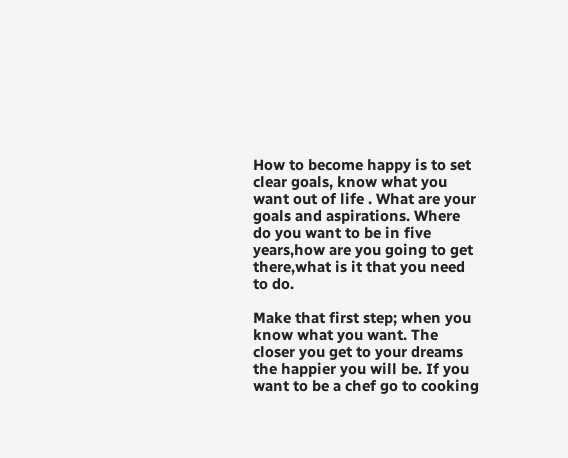How to become happy is to set clear goals, know what you want out of life . What are your goals and aspirations. Where do you want to be in five years,how are you going to get there,what is it that you need to do.

Make that first step; when you know what you want. The closer you get to your dreams the happier you will be. If you want to be a chef go to cooking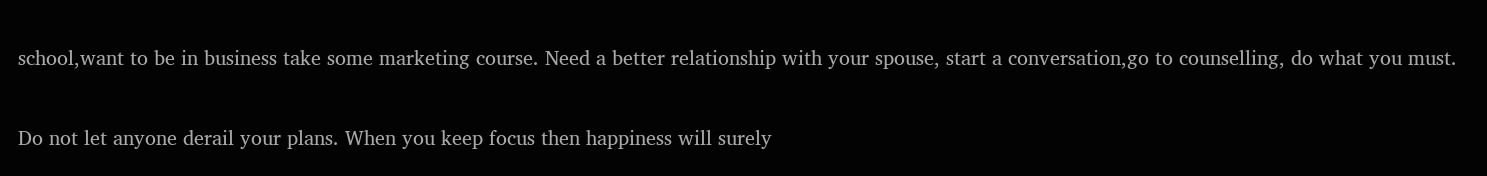school,want to be in business take some marketing course. Need a better relationship with your spouse, start a conversation,go to counselling, do what you must.

Do not let anyone derail your plans. When you keep focus then happiness will surely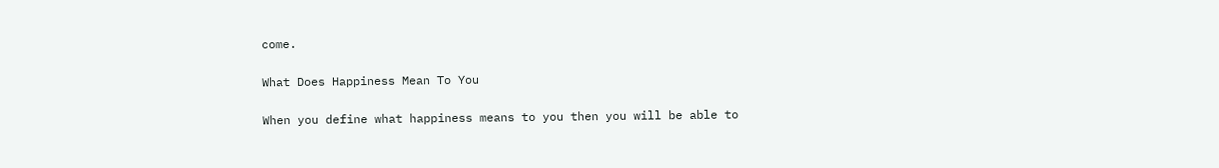come.

What Does Happiness Mean To You

When you define what happiness means to you then you will be able to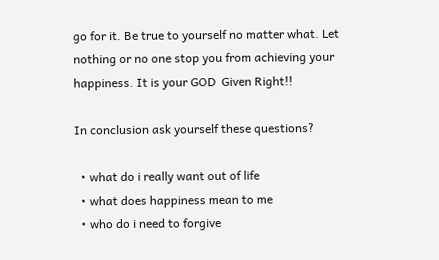go for it. Be true to yourself no matter what. Let nothing or no one stop you from achieving your happiness. It is your GOD  Given Right!!

In conclusion ask yourself these questions?

  • what do i really want out of life
  • what does happiness mean to me
  • who do i need to forgive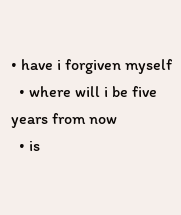• have i forgiven myself
  • where will i be five years from now
  • is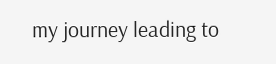my journey leading to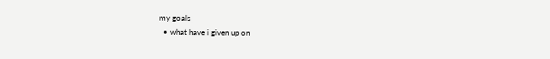my goals
  • what have i given up on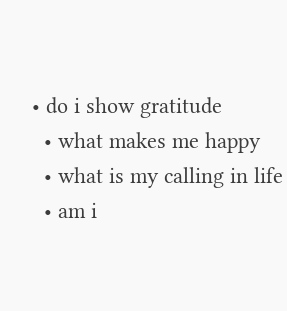• do i show gratitude
  • what makes me happy
  • what is my calling in life
  • am i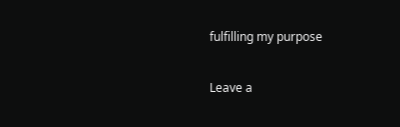fulfilling my purpose

Leave a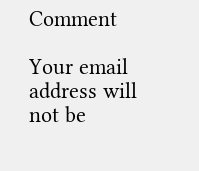Comment

Your email address will not be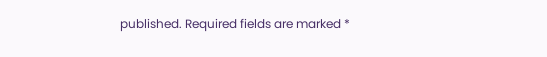published. Required fields are marked *